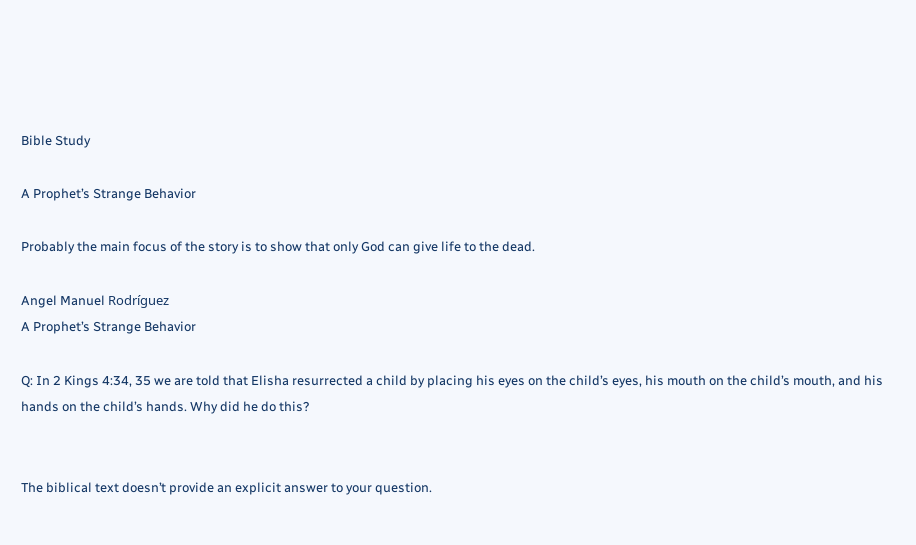Bible Study

A Prophet’s Strange Behavior

Probably the main focus of the story is to show that only God can give life to the dead.

Angel Manuel Rodríguez
A Prophet’s Strange Behavior

Q: In 2 Kings 4:34, 35 we are told that Elisha resurrected a child by placing his eyes on the child’s eyes, his mouth on the child’s mouth, and his hands on the child’s hands. Why did he do this?


The biblical text doesn’t provide an explicit answer to your question.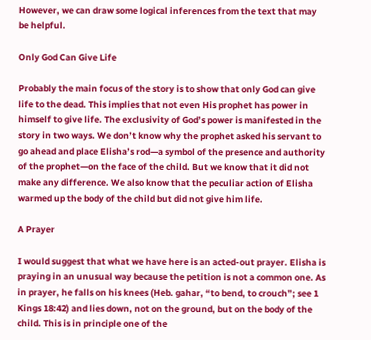However, we can draw some logical inferences from the text that may be helpful.

Only God Can Give Life

Probably the main focus of the story is to show that only God can give life to the dead. This implies that not even His prophet has power in himself to give life. The exclusivity of God’s power is manifested in the story in two ways. We don’t know why the prophet asked his servant to go ahead and place Elisha’s rod—a symbol of the presence and authority of the prophet—on the face of the child. But we know that it did not make any difference. We also know that the peculiar action of Elisha warmed up the body of the child but did not give him life.

A Prayer

I would suggest that what we have here is an acted-out prayer. Elisha is praying in an unusual way because the petition is not a common one. As in prayer, he falls on his knees (Heb. gahar, “to bend, to crouch”; see 1 Kings 18:42) and lies down, not on the ground, but on the body of the child. This is in principle one of the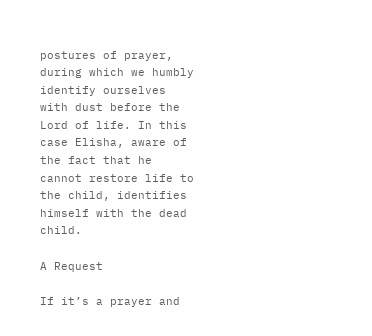postures of prayer, during which we humbly identify ourselves with dust before the Lord of life. In this case Elisha, aware of the fact that he cannot restore life to the child, identifies himself with the dead child.

A Request

If it’s a prayer and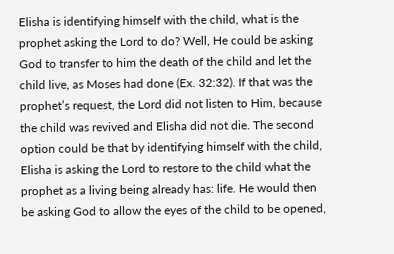Elisha is identifying himself with the child, what is the prophet asking the Lord to do? Well, He could be asking God to transfer to him the death of the child and let the child live, as Moses had done (Ex. 32:32). If that was the prophet’s request, the Lord did not listen to Him, because the child was revived and Elisha did not die. The second option could be that by identifying himself with the child, Elisha is asking the Lord to restore to the child what the prophet as a living being already has: life. He would then be asking God to allow the eyes of the child to be opened,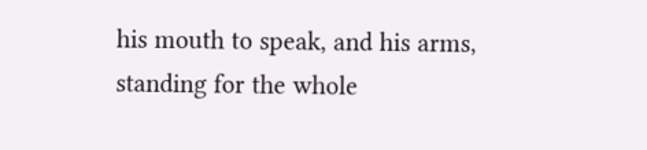his mouth to speak, and his arms, standing for the whole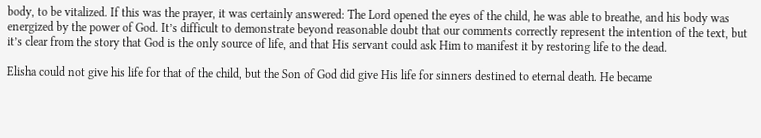body, to be vitalized. If this was the prayer, it was certainly answered: The Lord opened the eyes of the child, he was able to breathe, and his body was energized by the power of God. It’s difficult to demonstrate beyond reasonable doubt that our comments correctly represent the intention of the text, but it’s clear from the story that God is the only source of life, and that His servant could ask Him to manifest it by restoring life to the dead.

Elisha could not give his life for that of the child, but the Son of God did give His life for sinners destined to eternal death. He became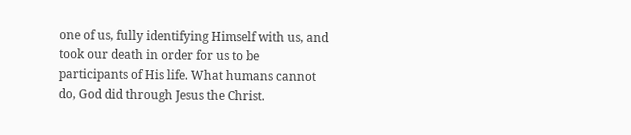one of us, fully identifying Himself with us, and took our death in order for us to be participants of His life. What humans cannot do, God did through Jesus the Christ.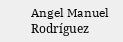Angel Manuel Rodríguez